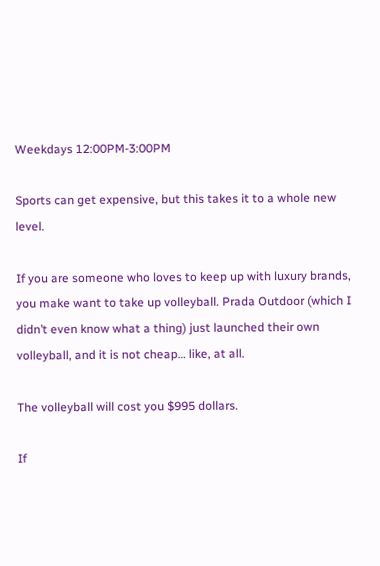Weekdays 12:00PM-3:00PM

Sports can get expensive, but this takes it to a whole new level.

If you are someone who loves to keep up with luxury brands, you make want to take up volleyball. Prada Outdoor (which I didn’t even know what a thing) just launched their own volleyball, and it is not cheap… like, at all.

The volleyball will cost you $995 dollars.

If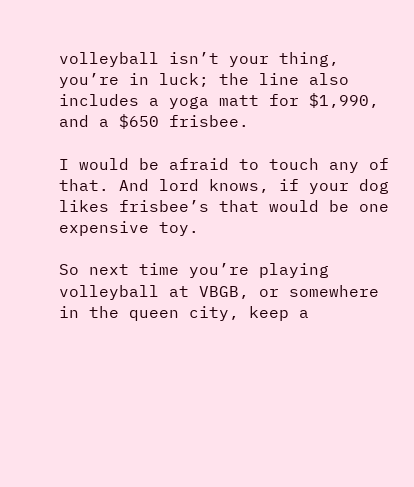volleyball isn’t your thing, you’re in luck; the line also includes a yoga matt for $1,990, and a $650 frisbee.

I would be afraid to touch any of that. And lord knows, if your dog likes frisbee’s that would be one expensive toy.

So next time you’re playing volleyball at VBGB, or somewhere in the queen city, keep a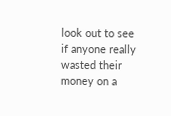look out to see if anyone really wasted their money on a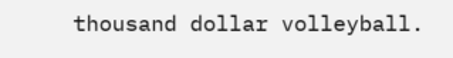thousand dollar volleyball.